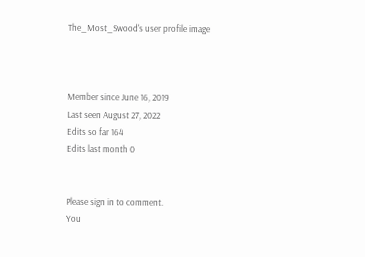The_Most_Swood's user profile image



Member since June 16, 2019
Last seen August 27, 2022
Edits so far 164
Edits last month 0


Please sign in to comment.
You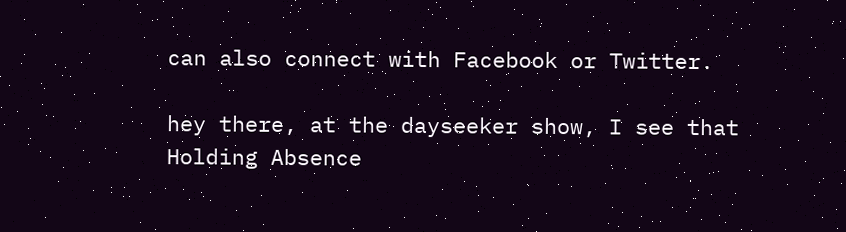can also connect with Facebook or Twitter.

hey there, at the dayseeker show, I see that Holding Absence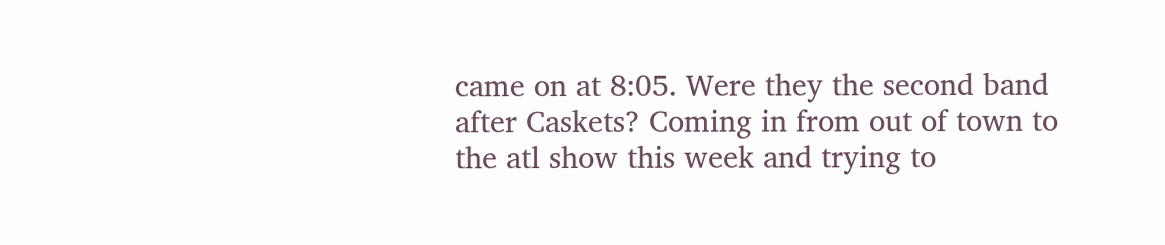came on at 8:05. Were they the second band after Caskets? Coming in from out of town to the atl show this week and trying to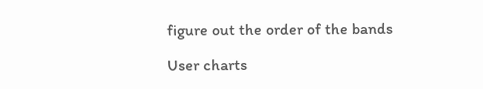figure out the order of the bands

User charts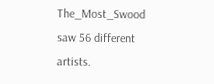The_Most_Swood saw 56 different artists.